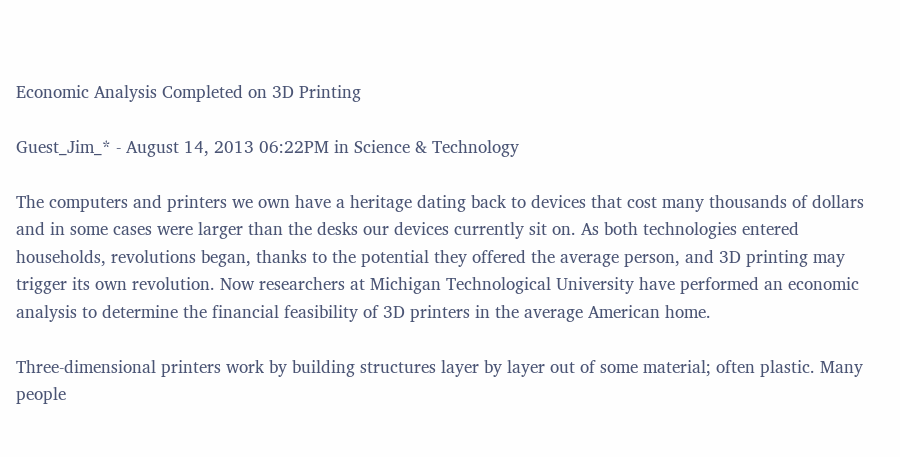Economic Analysis Completed on 3D Printing

Guest_Jim_* - August 14, 2013 06:22PM in Science & Technology

The computers and printers we own have a heritage dating back to devices that cost many thousands of dollars and in some cases were larger than the desks our devices currently sit on. As both technologies entered households, revolutions began, thanks to the potential they offered the average person, and 3D printing may trigger its own revolution. Now researchers at Michigan Technological University have performed an economic analysis to determine the financial feasibility of 3D printers in the average American home.

Three-dimensional printers work by building structures layer by layer out of some material; often plastic. Many people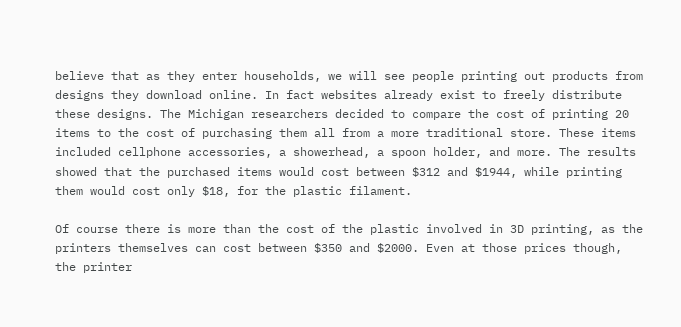believe that as they enter households, we will see people printing out products from designs they download online. In fact websites already exist to freely distribute these designs. The Michigan researchers decided to compare the cost of printing 20 items to the cost of purchasing them all from a more traditional store. These items included cellphone accessories, a showerhead, a spoon holder, and more. The results showed that the purchased items would cost between $312 and $1944, while printing them would cost only $18, for the plastic filament.

Of course there is more than the cost of the plastic involved in 3D printing, as the printers themselves can cost between $350 and $2000. Even at those prices though, the printer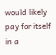would likely pay for itself in a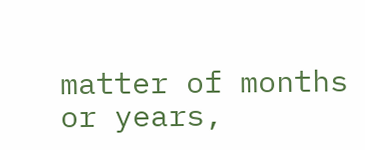matter of months or years,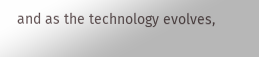and as the technology evolves,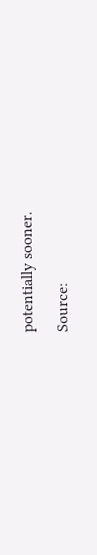potentially sooner.

Source: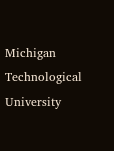Michigan Technological University